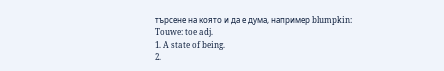търсене на която и да е дума, например blumpkin:
Touwe: toe adj.
1. A state of being.
2.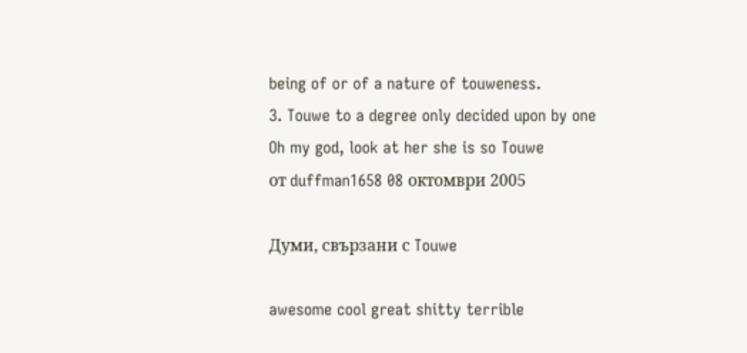being of or of a nature of touweness.
3. Touwe to a degree only decided upon by one
Oh my god, look at her she is so Touwe
от duffman1658 08 октомври 2005

Думи, свързани с Touwe

awesome cool great shitty terrible